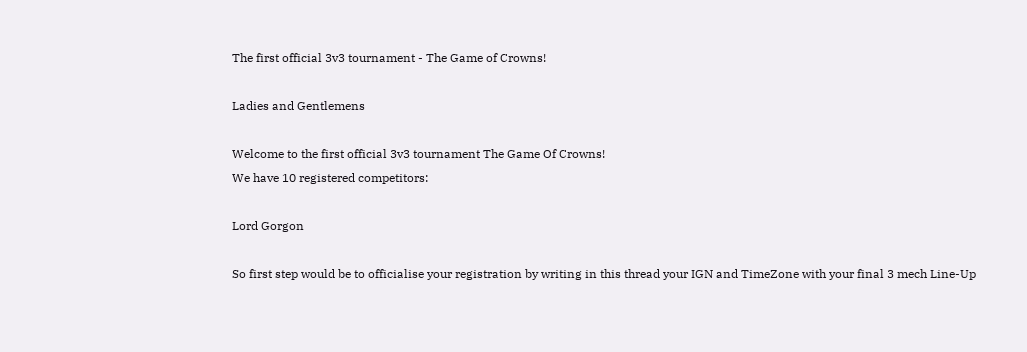The first official 3v3 tournament - The Game of Crowns!

Ladies and Gentlemens

Welcome to the first official 3v3 tournament The Game Of Crowns!
We have 10 registered competitors:

Lord Gorgon

So first step would be to officialise your registration by writing in this thread your IGN and TimeZone with your final 3 mech Line-Up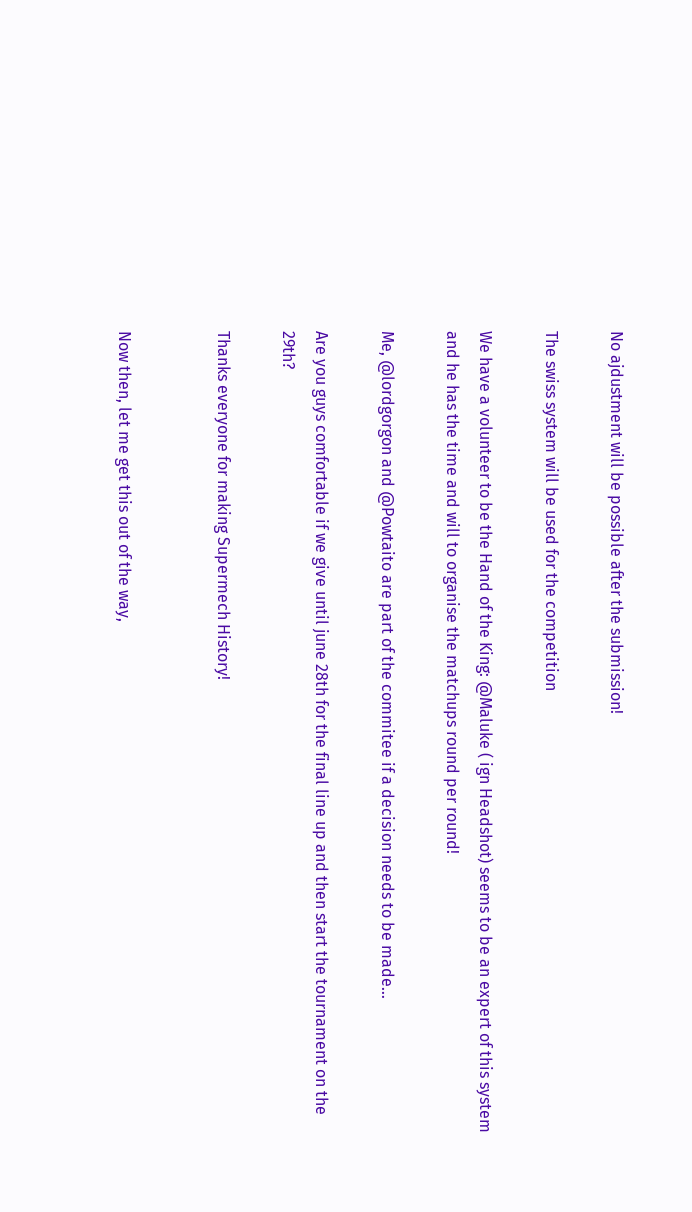No ajdustment will be possible after the submission!

The swiss system will be used for the competition

We have a volunteer to be the Hand of the King: @Maluke ( ign Headshot) seems to be an expert of this system and he has the time and will to organise the matchups round per round!

Me, @lordgorgon and @Powtaito are part of the commitee if a decision needs to be made…

Are you guys comfortable if we give until june 28th for the final line up and then start the tournament on the 29th?

Thanks everyone for making Supermech History!


Now then, let me get this out of the way,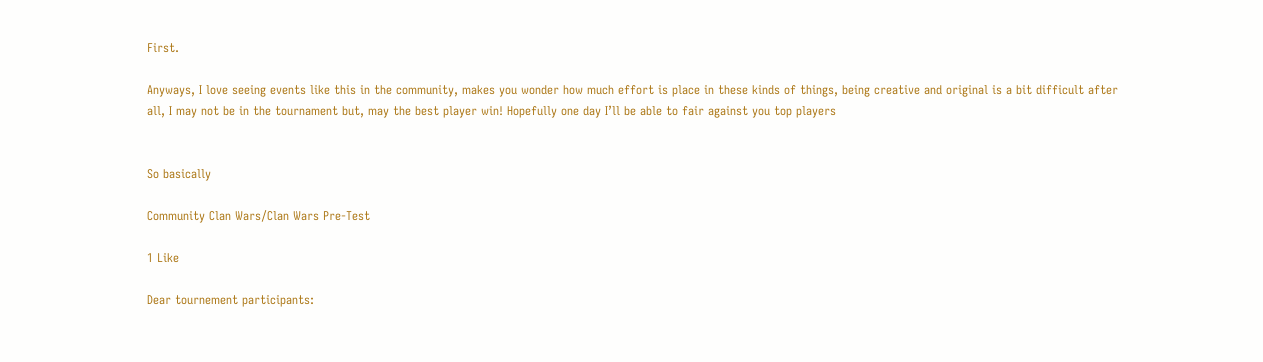First.

Anyways, I love seeing events like this in the community, makes you wonder how much effort is place in these kinds of things, being creative and original is a bit difficult after all, I may not be in the tournament but, may the best player win! Hopefully one day I’ll be able to fair against you top players


So basically

Community Clan Wars/Clan Wars Pre-Test

1 Like

Dear tournement participants: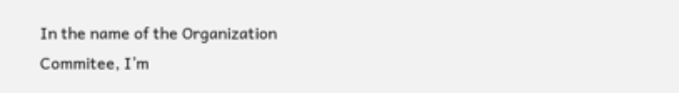In the name of the Organization Commitee, I’m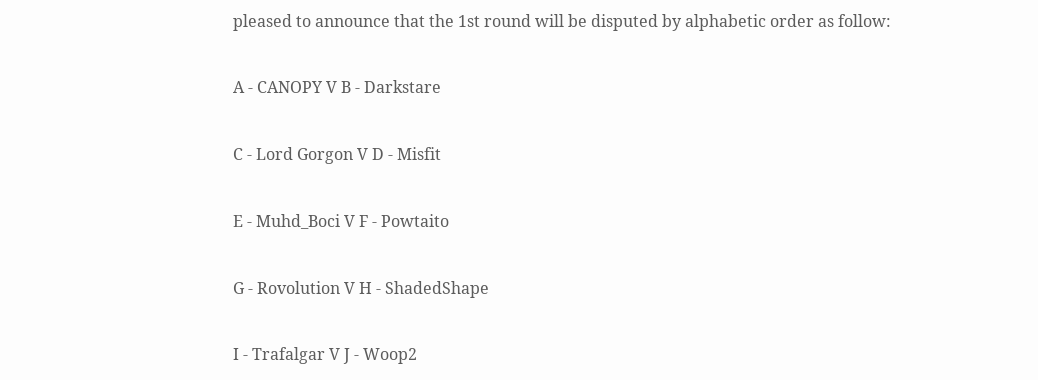pleased to announce that the 1st round will be disputed by alphabetic order as follow:

A - CANOPY V B - Darkstare

C - Lord Gorgon V D - Misfit

E - Muhd_Boci V F - Powtaito

G - Rovolution V H - ShadedShape

I - Trafalgar V J - Woop2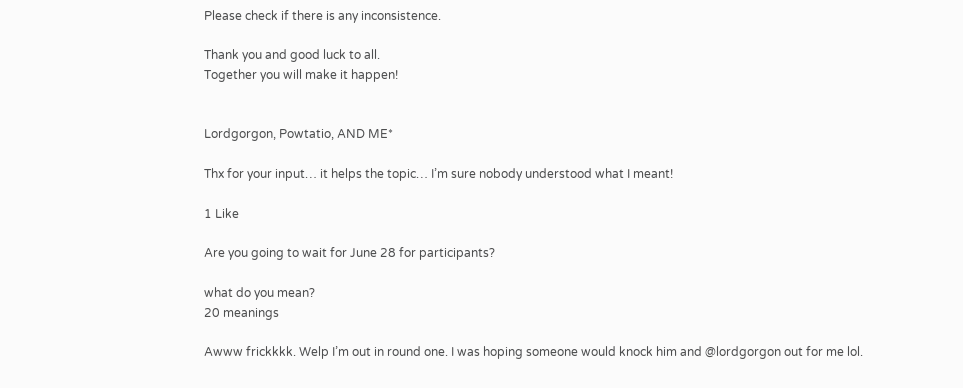Please check if there is any inconsistence.

Thank you and good luck to all.
Together you will make it happen!


Lordgorgon, Powtatio, AND ME*

Thx for your input… it helps the topic… I’m sure nobody understood what I meant!

1 Like

Are you going to wait for June 28 for participants?

what do you mean?
20 meanings

Awww frickkkk. Welp I’m out in round one. I was hoping someone would knock him and @lordgorgon out for me lol.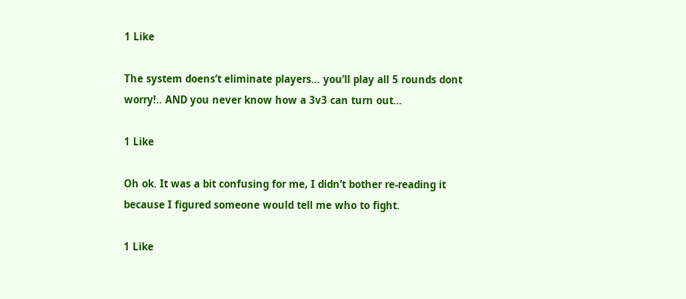1 Like

The system doens’t eliminate players… you’ll play all 5 rounds dont worry!.. AND you never know how a 3v3 can turn out…

1 Like

Oh ok. It was a bit confusing for me, I didn’t bother re-reading it because I figured someone would tell me who to fight.

1 Like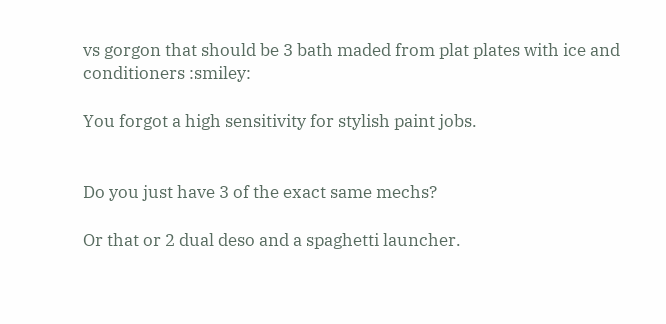vs gorgon that should be 3 bath maded from plat plates with ice and conditioners :smiley:

You forgot a high sensitivity for stylish paint jobs.


Do you just have 3 of the exact same mechs?

Or that or 2 dual deso and a spaghetti launcher.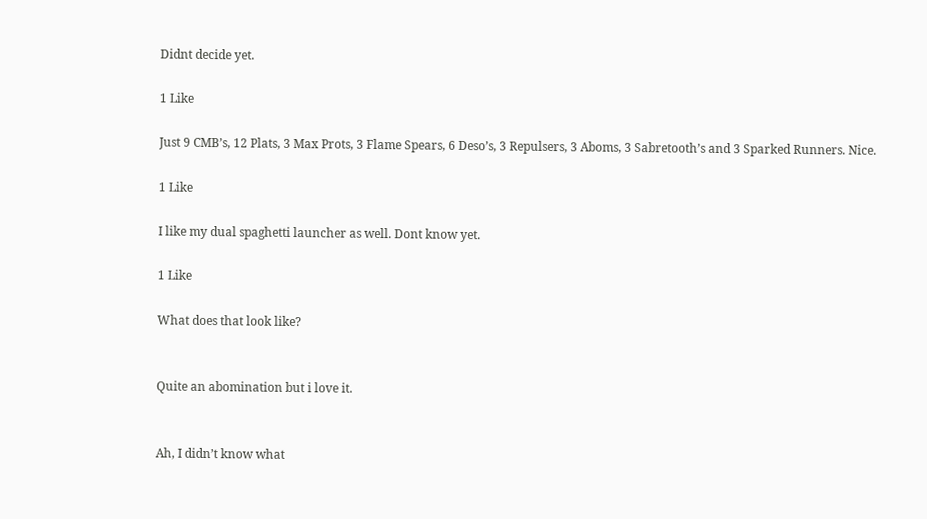Didnt decide yet.

1 Like

Just 9 CMB’s, 12 Plats, 3 Max Prots, 3 Flame Spears, 6 Deso’s, 3 Repulsers, 3 Aboms, 3 Sabretooth’s and 3 Sparked Runners. Nice.

1 Like

I like my dual spaghetti launcher as well. Dont know yet.

1 Like

What does that look like?


Quite an abomination but i love it.


Ah, I didn’t know what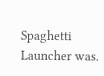Spaghetti Launcher was.